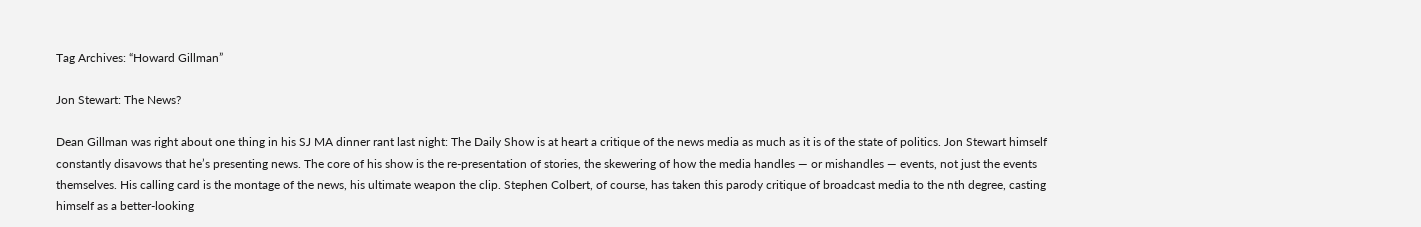Tag Archives: “Howard Gillman”

Jon Stewart: The News?

Dean Gillman was right about one thing in his SJ MA dinner rant last night: The Daily Show is at heart a critique of the news media as much as it is of the state of politics. Jon Stewart himself constantly disavows that he’s presenting news. The core of his show is the re-presentation of stories, the skewering of how the media handles — or mishandles — events, not just the events themselves. His calling card is the montage of the news, his ultimate weapon the clip. Stephen Colbert, of course, has taken this parody critique of broadcast media to the nth degree, casting himself as a better-looking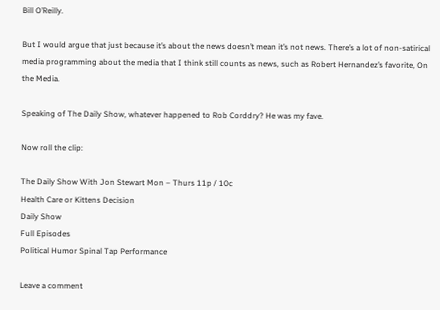Bill O’Reilly.

But I would argue that just because it’s about the news doesn’t mean it’s not news. There’s a lot of non-satirical media programming about the media that I think still counts as news, such as Robert Hernandez’s favorite, On the Media.

Speaking of The Daily Show, whatever happened to Rob Corddry? He was my fave.

Now roll the clip:

The Daily Show With Jon Stewart Mon – Thurs 11p / 10c
Health Care or Kittens Decision
Daily Show
Full Episodes
Political Humor Spinal Tap Performance

Leave a comment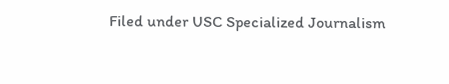Filed under USC Specialized Journalism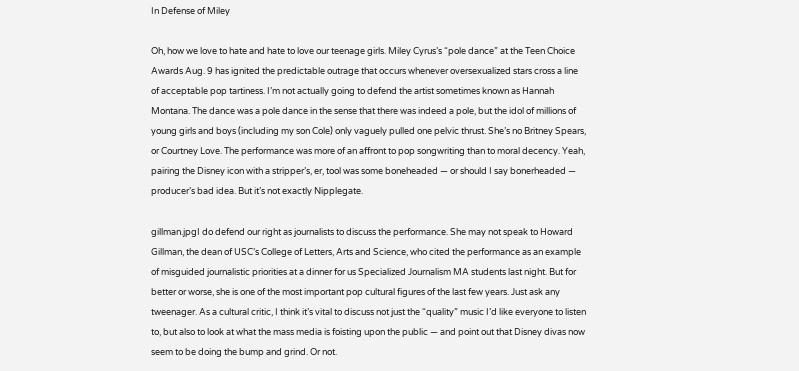In Defense of Miley

Oh, how we love to hate and hate to love our teenage girls. Miley Cyrus’s “pole dance” at the Teen Choice Awards Aug. 9 has ignited the predictable outrage that occurs whenever oversexualized stars cross a line of acceptable pop tartiness. I’m not actually going to defend the artist sometimes known as Hannah Montana. The dance was a pole dance in the sense that there was indeed a pole, but the idol of millions of young girls and boys (including my son Cole) only vaguely pulled one pelvic thrust. She’s no Britney Spears, or Courtney Love. The performance was more of an affront to pop songwriting than to moral decency. Yeah, pairing the Disney icon with a stripper’s, er, tool was some boneheaded — or should I say bonerheaded — producer’s bad idea. But it’s not exactly Nipplegate.

gillman.jpgI do defend our right as journalists to discuss the performance. She may not speak to Howard Gillman, the dean of USC’s College of Letters, Arts and Science, who cited the performance as an example of misguided journalistic priorities at a dinner for us Specialized Journalism MA students last night. But for better or worse, she is one of the most important pop cultural figures of the last few years. Just ask any tweenager. As a cultural critic, I think it’s vital to discuss not just the “quality” music I’d like everyone to listen to, but also to look at what the mass media is foisting upon the public — and point out that Disney divas now seem to be doing the bump and grind. Or not.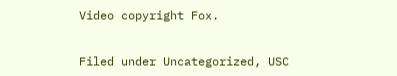Video copyright Fox.


Filed under Uncategorized, USC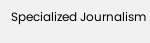Specialized Journalism